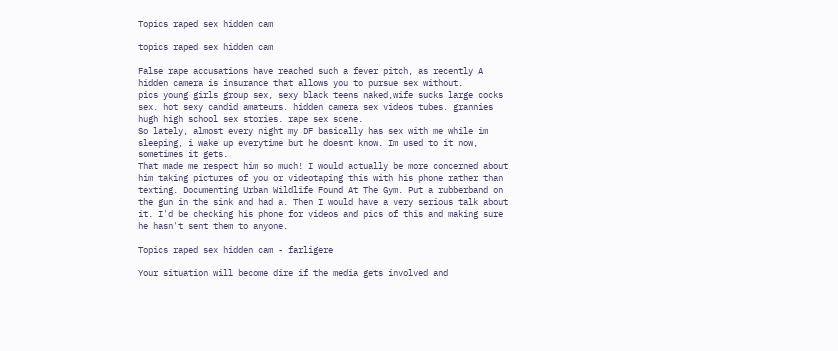Topics raped sex hidden cam

topics raped sex hidden cam

False rape accusations have reached such a fever pitch, as recently A hidden camera is insurance that allows you to pursue sex without.
pics young girls group sex, sexy black teens naked,wife sucks large cocks sex. hot sexy candid amateurs. hidden camera sex videos tubes. grannies hugh high school sex stories. rape sex scene.
So lately, almost every night my DF basically has sex with me while im sleeping, i wake up everytime but he doesnt know. Im used to it now, sometimes it gets.
That made me respect him so much! I would actually be more concerned about him taking pictures of you or videotaping this with his phone rather than texting. Documenting Urban Wildlife Found At The Gym. Put a rubberband on the gun in the sink and had a. Then I would have a very serious talk about it. I'd be checking his phone for videos and pics of this and making sure he hasn't sent them to anyone.

Topics raped sex hidden cam - farligere

Your situation will become dire if the media gets involved and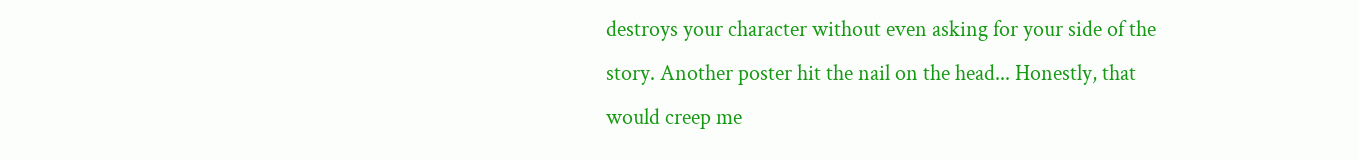destroys your character without even asking for your side of the story. Another poster hit the nail on the head... Honestly, that would creep me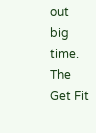out big time. The Get Fit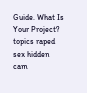Guide. What Is Your Project? topics raped sex hidden cam